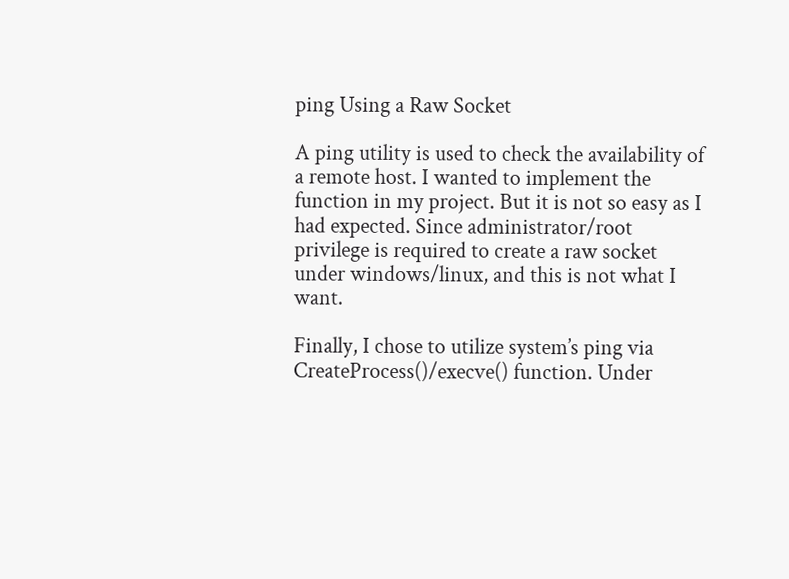ping Using a Raw Socket

A ping utility is used to check the availability of a remote host. I wanted to implement the function in my project. But it is not so easy as I had expected. Since administrator/root privilege is required to create a raw socket under windows/linux, and this is not what I want.

Finally, I chose to utilize system’s ping via CreateProcess()/execve() function. Under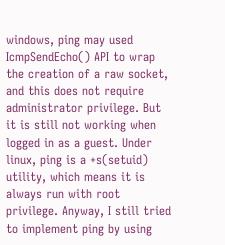windows, ping may used IcmpSendEcho() API to wrap the creation of a raw socket, and this does not require administrator privilege. But it is still not working when logged in as a guest. Under linux, ping is a +s(setuid) utility, which means it is always run with root privilege. Anyway, I still tried to implement ping by using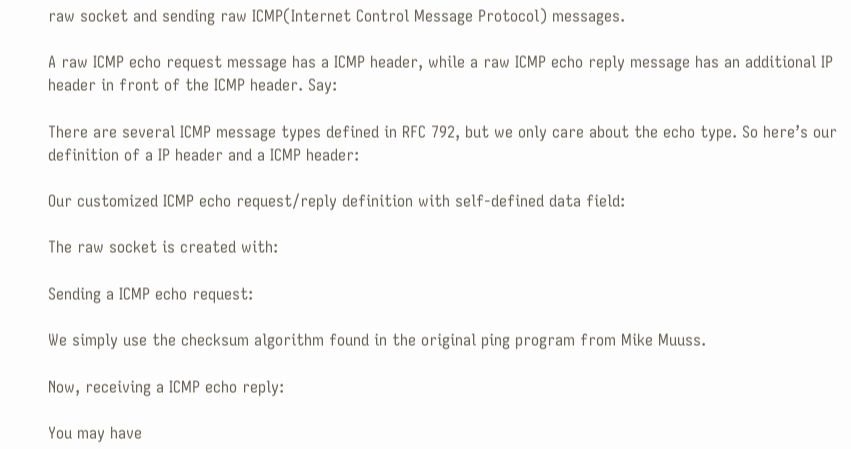raw socket and sending raw ICMP(Internet Control Message Protocol) messages.

A raw ICMP echo request message has a ICMP header, while a raw ICMP echo reply message has an additional IP header in front of the ICMP header. Say:

There are several ICMP message types defined in RFC 792, but we only care about the echo type. So here’s our definition of a IP header and a ICMP header:

Our customized ICMP echo request/reply definition with self-defined data field:

The raw socket is created with:

Sending a ICMP echo request:

We simply use the checksum algorithm found in the original ping program from Mike Muuss.

Now, receiving a ICMP echo reply:

You may have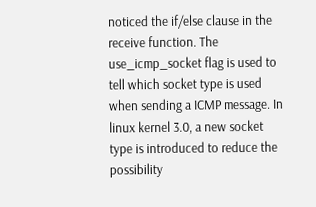noticed the if/else clause in the receive function. The use_icmp_socket flag is used to tell which socket type is used when sending a ICMP message. In linux kernel 3.0, a new socket type is introduced to reduce the possibility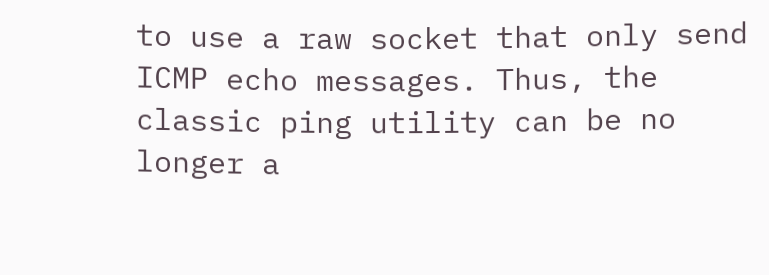to use a raw socket that only send ICMP echo messages. Thus, the classic ping utility can be no longer a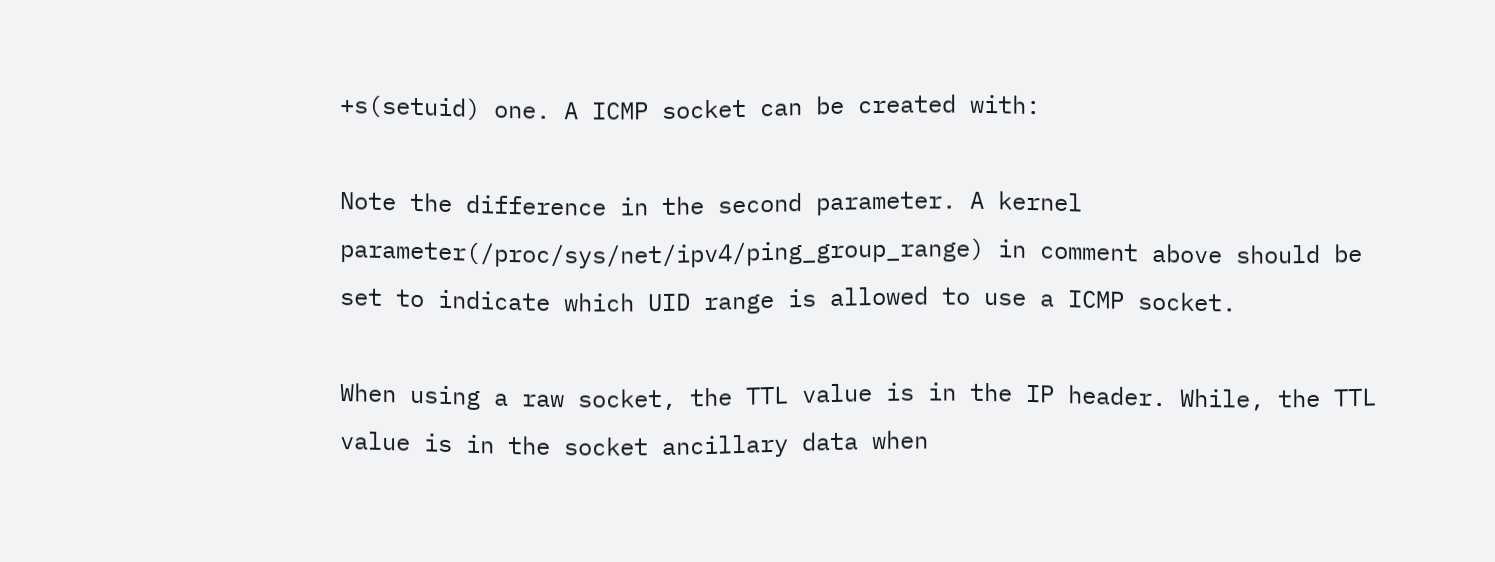+s(setuid) one. A ICMP socket can be created with:

Note the difference in the second parameter. A kernel parameter(/proc/sys/net/ipv4/ping_group_range) in comment above should be set to indicate which UID range is allowed to use a ICMP socket.

When using a raw socket, the TTL value is in the IP header. While, the TTL value is in the socket ancillary data when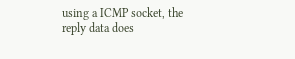using a ICMP socket, the reply data does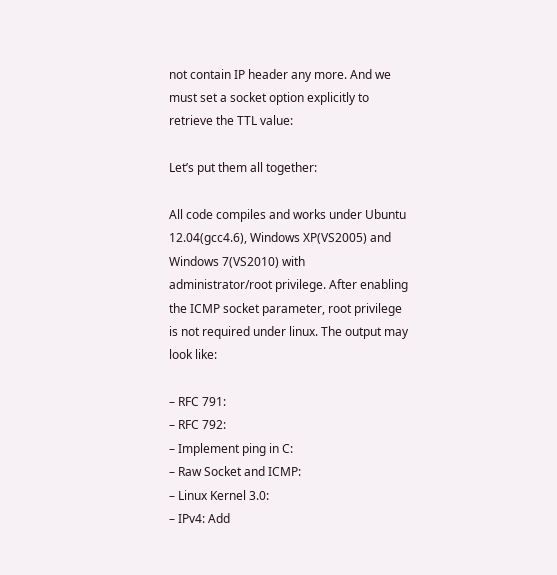not contain IP header any more. And we must set a socket option explicitly to retrieve the TTL value:

Let’s put them all together:

All code compiles and works under Ubuntu 12.04(gcc4.6), Windows XP(VS2005) and Windows 7(VS2010) with administrator/root privilege. After enabling the ICMP socket parameter, root privilege is not required under linux. The output may look like:

– RFC 791:
– RFC 792:
– Implement ping in C:
– Raw Socket and ICMP:
– Linux Kernel 3.0:
– IPv4: Add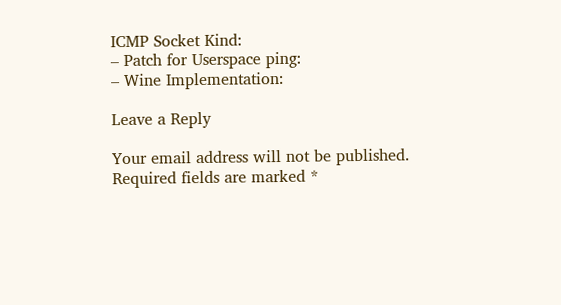ICMP Socket Kind:
– Patch for Userspace ping:
– Wine Implementation:

Leave a Reply

Your email address will not be published. Required fields are marked *